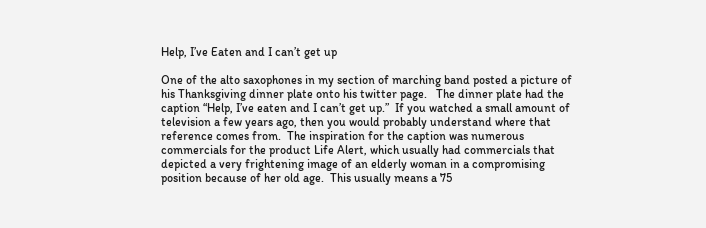Help, I’ve Eaten and I can’t get up

One of the alto saxophones in my section of marching band posted a picture of his Thanksgiving dinner plate onto his twitter page.   The dinner plate had the caption “Help, I’ve eaten and I can’t get up.”  If you watched a small amount of television a few years ago, then you would probably understand where that reference comes from.  The inspiration for the caption was numerous commercials for the product Life Alert, which usually had commercials that depicted a very frightening image of an elderly woman in a compromising position because of her old age.  This usually means a 75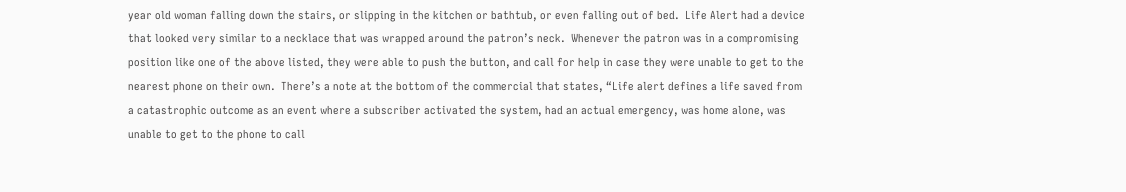year old woman falling down the stairs, or slipping in the kitchen or bathtub, or even falling out of bed.  Life Alert had a device that looked very similar to a necklace that was wrapped around the patron’s neck.  Whenever the patron was in a compromising position like one of the above listed, they were able to push the button, and call for help in case they were unable to get to the nearest phone on their own.  There’s a note at the bottom of the commercial that states, “Life alert defines a life saved from a catastrophic outcome as an event where a subscriber activated the system, had an actual emergency, was home alone, was unable to get to the phone to call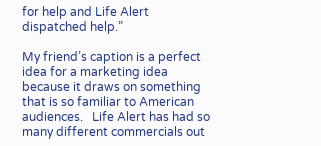for help and Life Alert dispatched help.”

My friend’s caption is a perfect idea for a marketing idea because it draws on something that is so familiar to American audiences.   Life Alert has had so many different commercials out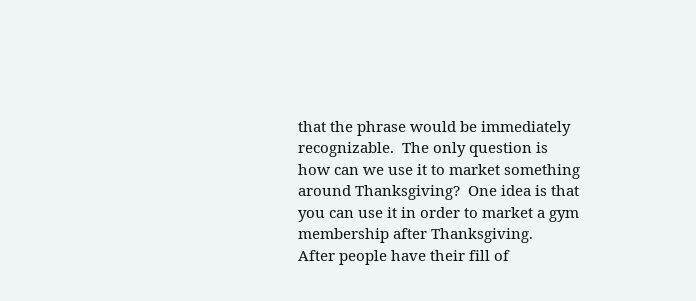that the phrase would be immediately recognizable.  The only question is how can we use it to market something around Thanksgiving?  One idea is that you can use it in order to market a gym membership after Thanksgiving.   After people have their fill of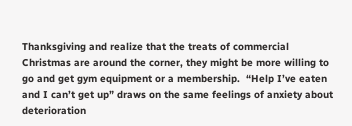Thanksgiving and realize that the treats of commercial Christmas are around the corner, they might be more willing to go and get gym equipment or a membership.  “Help I’ve eaten and I can’t get up” draws on the same feelings of anxiety about deterioration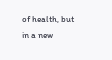of health, but in a new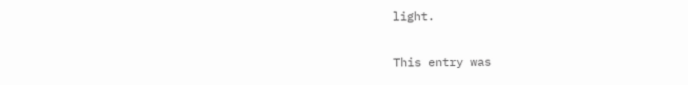light.


This entry was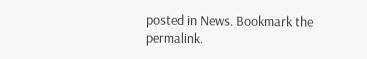posted in News. Bookmark the permalink.